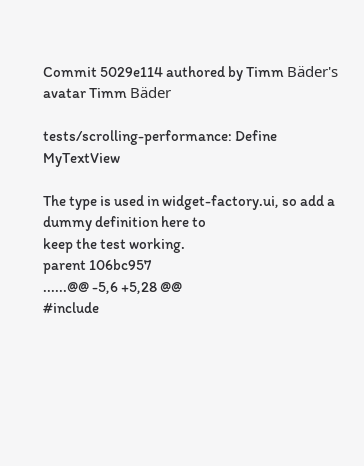Commit 5029e114 authored by Timm Bäder's avatar Timm Bäder

tests/scrolling-performance: Define MyTextView

The type is used in widget-factory.ui, so add a dummy definition here to
keep the test working.
parent 106bc957
......@@ -5,6 +5,28 @@
#include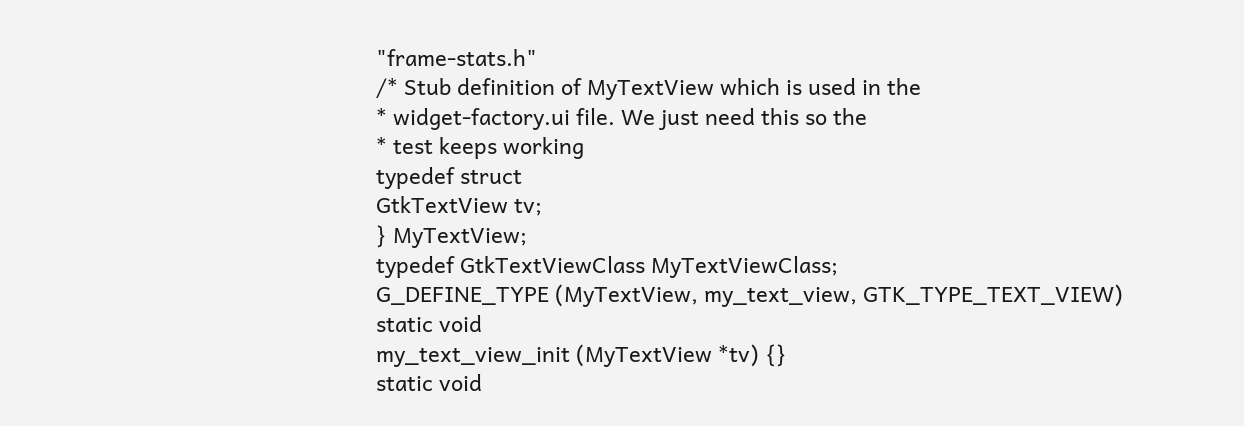"frame-stats.h"
/* Stub definition of MyTextView which is used in the
* widget-factory.ui file. We just need this so the
* test keeps working
typedef struct
GtkTextView tv;
} MyTextView;
typedef GtkTextViewClass MyTextViewClass;
G_DEFINE_TYPE (MyTextView, my_text_view, GTK_TYPE_TEXT_VIEW)
static void
my_text_view_init (MyTextView *tv) {}
static void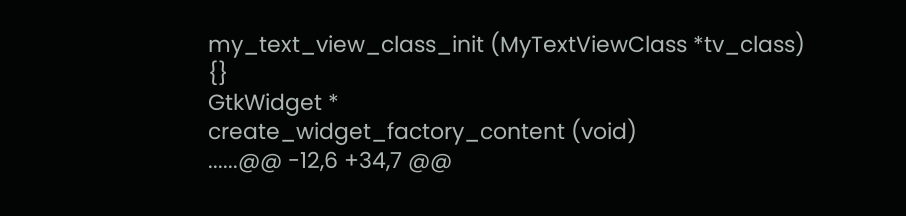my_text_view_class_init (MyTextViewClass *tv_class) {}
GtkWidget *
create_widget_factory_content (void)
......@@ -12,6 +34,7 @@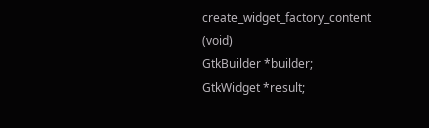create_widget_factory_content (void)
GtkBuilder *builder;
GtkWidget *result;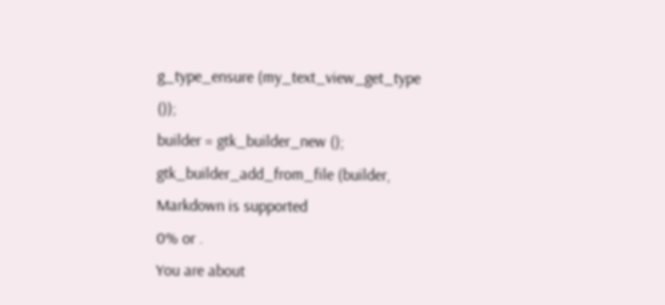g_type_ensure (my_text_view_get_type ());
builder = gtk_builder_new ();
gtk_builder_add_from_file (builder,
Markdown is supported
0% or .
You are about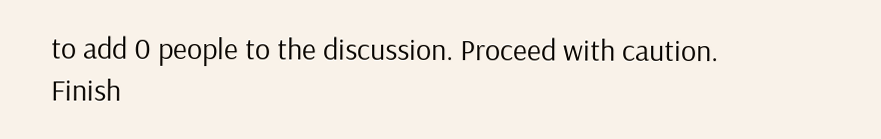to add 0 people to the discussion. Proceed with caution.
Finish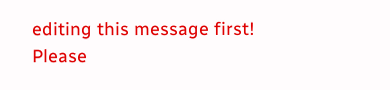editing this message first!
Please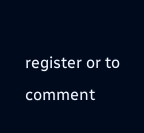register or to comment